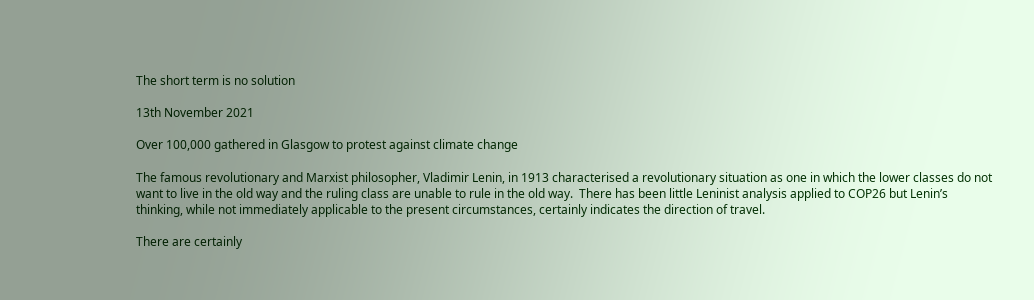The short term is no solution

13th November 2021

Over 100,000 gathered in Glasgow to protest against climate change

The famous revolutionary and Marxist philosopher, Vladimir Lenin, in 1913 characterised a revolutionary situation as one in which the lower classes do not want to live in the old way and the ruling class are unable to rule in the old way.  There has been little Leninist analysis applied to COP26 but Lenin’s thinking, while not immediately applicable to the present circumstances, certainly indicates the direction of travel.

There are certainly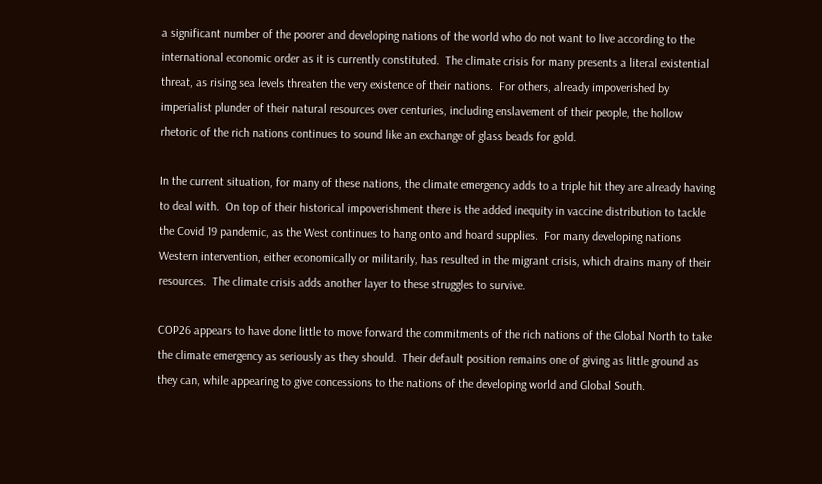a significant number of the poorer and developing nations of the world who do not want to live according to the international economic order as it is currently constituted.  The climate crisis for many presents a literal existential threat, as rising sea levels threaten the very existence of their nations.  For others, already impoverished by imperialist plunder of their natural resources over centuries, including enslavement of their people, the hollow rhetoric of the rich nations continues to sound like an exchange of glass beads for gold.

In the current situation, for many of these nations, the climate emergency adds to a triple hit they are already having to deal with.  On top of their historical impoverishment there is the added inequity in vaccine distribution to tackle the Covid 19 pandemic, as the West continues to hang onto and hoard supplies.  For many developing nations Western intervention, either economically or militarily, has resulted in the migrant crisis, which drains many of their resources.  The climate crisis adds another layer to these struggles to survive.

COP26 appears to have done little to move forward the commitments of the rich nations of the Global North to take the climate emergency as seriously as they should.  Their default position remains one of giving as little ground as they can, while appearing to give concessions to the nations of the developing world and Global South.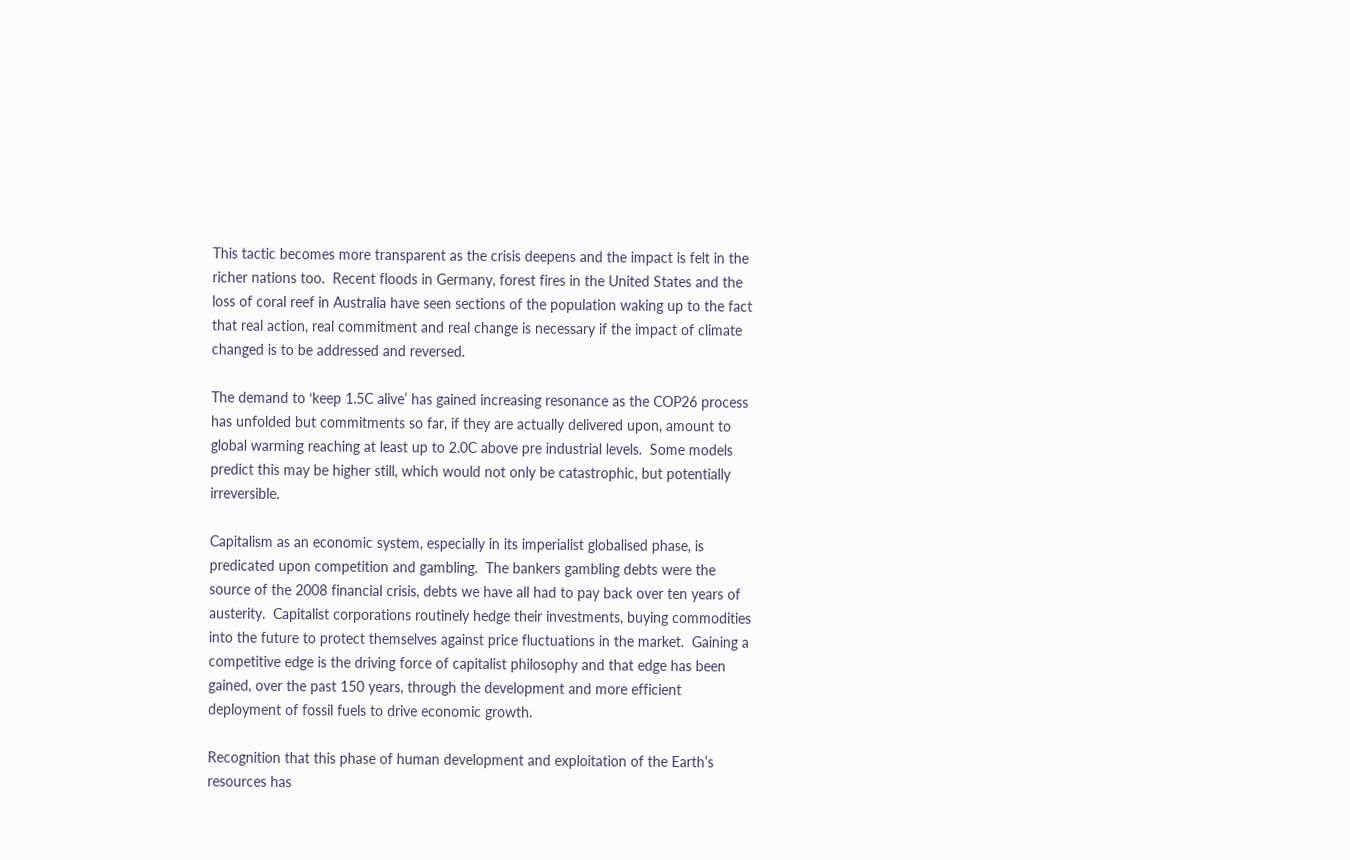This tactic becomes more transparent as the crisis deepens and the impact is felt in the richer nations too.  Recent floods in Germany, forest fires in the United States and the loss of coral reef in Australia have seen sections of the population waking up to the fact that real action, real commitment and real change is necessary if the impact of climate changed is to be addressed and reversed.

The demand to ‘keep 1.5C alive’ has gained increasing resonance as the COP26 process has unfolded but commitments so far, if they are actually delivered upon, amount to global warming reaching at least up to 2.0C above pre industrial levels.  Some models predict this may be higher still, which would not only be catastrophic, but potentially irreversible.

Capitalism as an economic system, especially in its imperialist globalised phase, is predicated upon competition and gambling.  The bankers gambling debts were the source of the 2008 financial crisis, debts we have all had to pay back over ten years of austerity.  Capitalist corporations routinely hedge their investments, buying commodities into the future to protect themselves against price fluctuations in the market.  Gaining a competitive edge is the driving force of capitalist philosophy and that edge has been gained, over the past 150 years, through the development and more efficient deployment of fossil fuels to drive economic growth.

Recognition that this phase of human development and exploitation of the Earth’s resources has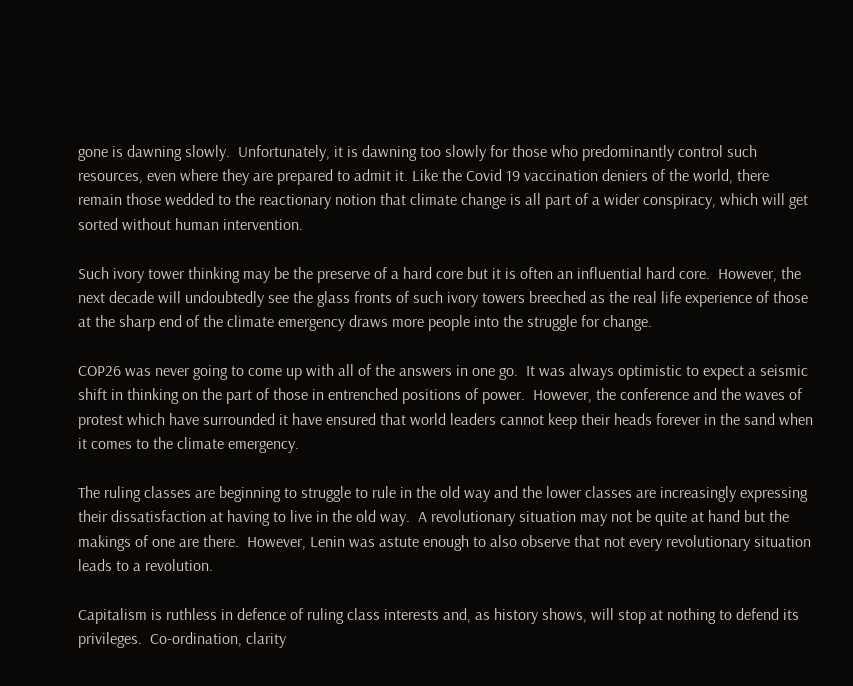gone is dawning slowly.  Unfortunately, it is dawning too slowly for those who predominantly control such resources, even where they are prepared to admit it. Like the Covid 19 vaccination deniers of the world, there remain those wedded to the reactionary notion that climate change is all part of a wider conspiracy, which will get sorted without human intervention.

Such ivory tower thinking may be the preserve of a hard core but it is often an influential hard core.  However, the next decade will undoubtedly see the glass fronts of such ivory towers breeched as the real life experience of those at the sharp end of the climate emergency draws more people into the struggle for change.

COP26 was never going to come up with all of the answers in one go.  It was always optimistic to expect a seismic shift in thinking on the part of those in entrenched positions of power.  However, the conference and the waves of protest which have surrounded it have ensured that world leaders cannot keep their heads forever in the sand when it comes to the climate emergency.

The ruling classes are beginning to struggle to rule in the old way and the lower classes are increasingly expressing their dissatisfaction at having to live in the old way.  A revolutionary situation may not be quite at hand but the makings of one are there.  However, Lenin was astute enough to also observe that not every revolutionary situation leads to a revolution.

Capitalism is ruthless in defence of ruling class interests and, as history shows, will stop at nothing to defend its privileges.  Co-ordination, clarity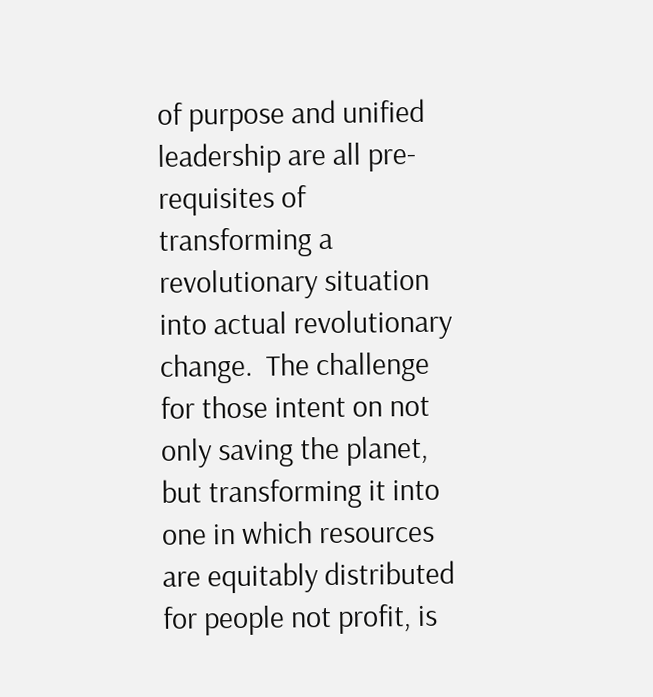of purpose and unified leadership are all pre-requisites of transforming a revolutionary situation into actual revolutionary change.  The challenge for those intent on not only saving the planet, but transforming it into one in which resources are equitably distributed for people not profit, is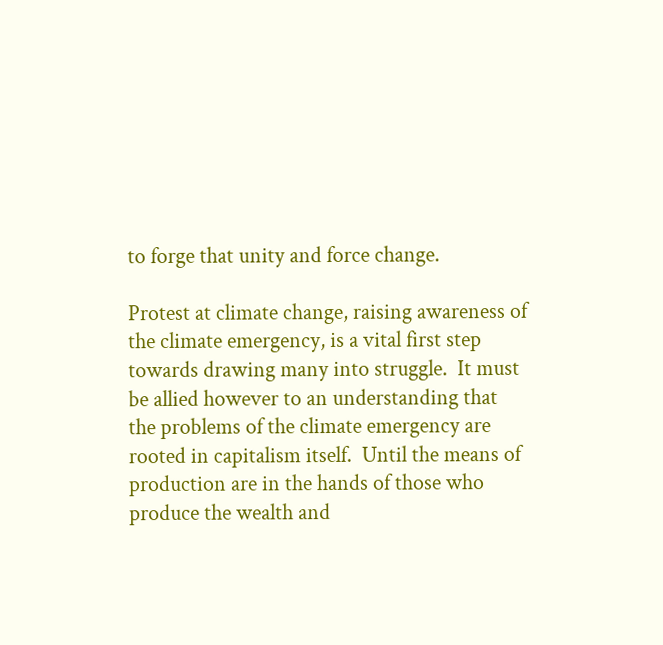to forge that unity and force change.

Protest at climate change, raising awareness of the climate emergency, is a vital first step towards drawing many into struggle.  It must be allied however to an understanding that the problems of the climate emergency are rooted in capitalism itself.  Until the means of production are in the hands of those who produce the wealth and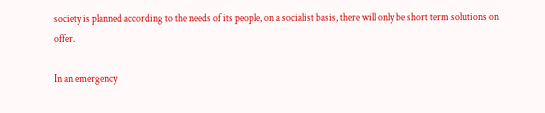society is planned according to the needs of its people, on a socialist basis, there will only be short term solutions on offer.

In an emergency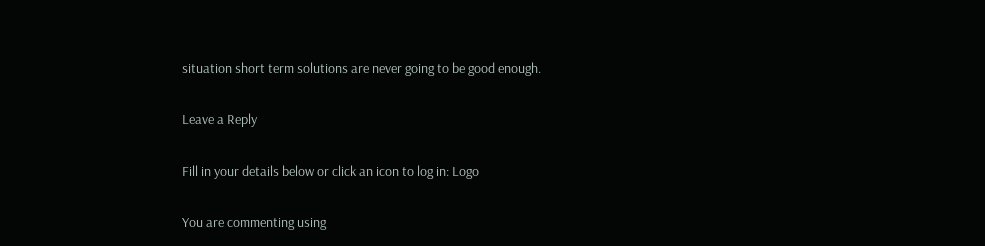situation short term solutions are never going to be good enough.

Leave a Reply

Fill in your details below or click an icon to log in: Logo

You are commenting using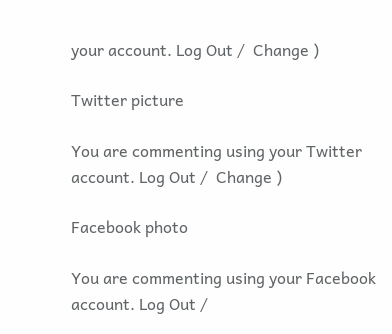your account. Log Out /  Change )

Twitter picture

You are commenting using your Twitter account. Log Out /  Change )

Facebook photo

You are commenting using your Facebook account. Log Out /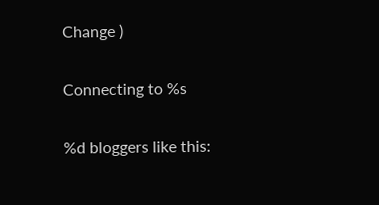Change )

Connecting to %s

%d bloggers like this: